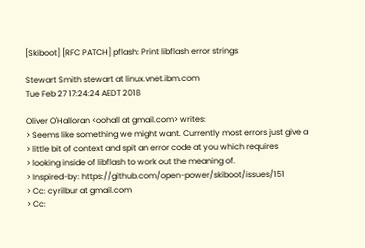[Skiboot] [RFC PATCH] pflash: Print libflash error strings

Stewart Smith stewart at linux.vnet.ibm.com
Tue Feb 27 17:24:24 AEDT 2018

Oliver O'Halloran <oohall at gmail.com> writes:
> Seems like something we might want. Currently most errors just give a
> little bit of context and spit an error code at you which requires
> looking inside of libflash to work out the meaning of.
> Inspired-by: https://github.com/open-power/skiboot/issues/151
> Cc: cyrilbur at gmail.com
> Cc: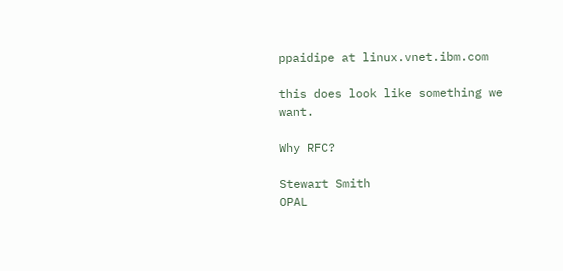ppaidipe at linux.vnet.ibm.com

this does look like something we want.

Why RFC?

Stewart Smith
OPAL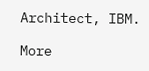Architect, IBM.

More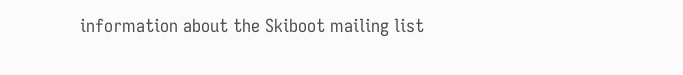information about the Skiboot mailing list